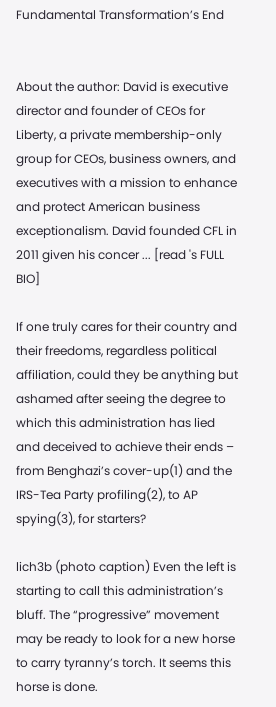Fundamental Transformation’s End


About the author: David is executive director and founder of CEOs for Liberty, a private membership-only group for CEOs, business owners, and executives with a mission to enhance and protect American business exceptionalism. David founded CFL in 2011 given his concer ... [read 's FULL BIO]

If one truly cares for their country and their freedoms, regardless political affiliation, could they be anything but ashamed after seeing the degree to which this administration has lied and deceived to achieve their ends – from Benghazi’s cover-up(1) and the IRS-Tea Party profiling(2), to AP spying(3), for starters?

lich3b (photo caption) Even the left is starting to call this administration’s bluff. The “progressive” movement may be ready to look for a new horse to carry tyranny’s torch. It seems this horse is done.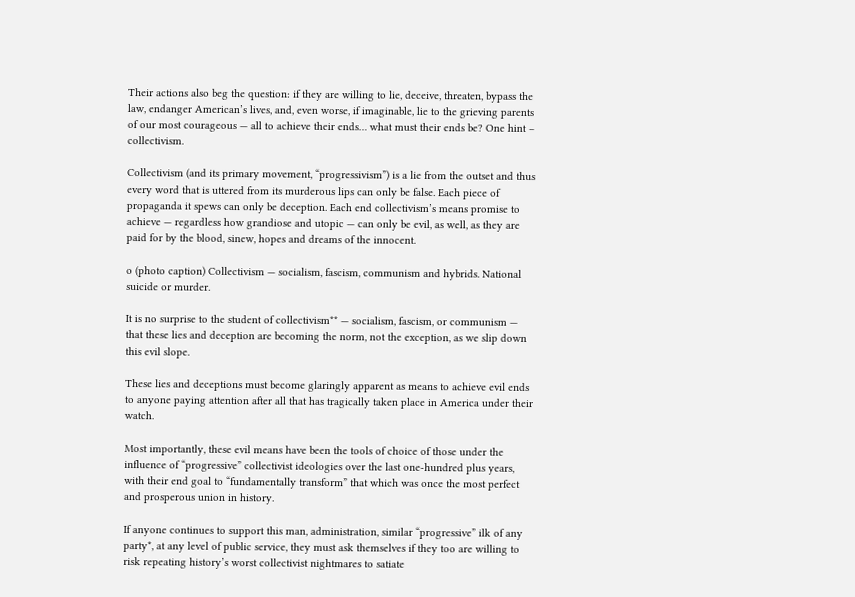Their actions also beg the question: if they are willing to lie, deceive, threaten, bypass the law, endanger American’s lives, and, even worse, if imaginable, lie to the grieving parents of our most courageous — all to achieve their ends… what must their ends be? One hint – collectivism.

Collectivism (and its primary movement, “progressivism”) is a lie from the outset and thus every word that is uttered from its murderous lips can only be false. Each piece of propaganda it spews can only be deception. Each end collectivism’s means promise to achieve — regardless how grandiose and utopic — can only be evil, as well, as they are paid for by the blood, sinew, hopes and dreams of the innocent.

o (photo caption) Collectivism — socialism, fascism, communism and hybrids. National suicide or murder.

It is no surprise to the student of collectivism** — socialism, fascism, or communism — that these lies and deception are becoming the norm, not the exception, as we slip down this evil slope.

These lies and deceptions must become glaringly apparent as means to achieve evil ends to anyone paying attention after all that has tragically taken place in America under their watch.

Most importantly, these evil means have been the tools of choice of those under the influence of “progressive” collectivist ideologies over the last one-hundred plus years, with their end goal to “fundamentally transform” that which was once the most perfect and prosperous union in history.

If anyone continues to support this man, administration, similar “progressive” ilk of any party*, at any level of public service, they must ask themselves if they too are willing to risk repeating history’s worst collectivist nightmares to satiate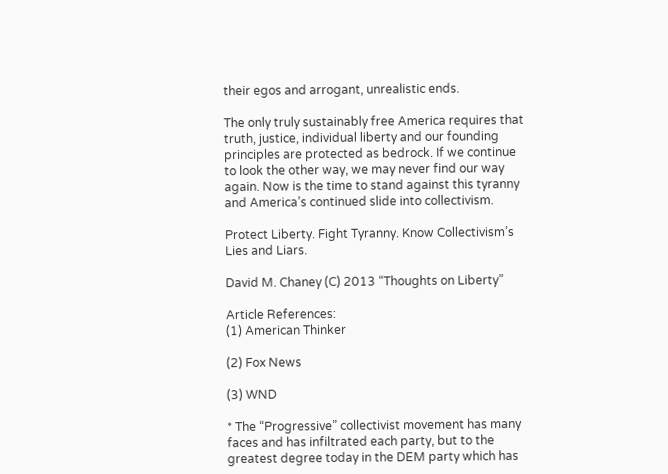their egos and arrogant, unrealistic ends.

The only truly sustainably free America requires that truth, justice, individual liberty and our founding principles are protected as bedrock. If we continue to look the other way, we may never find our way again. Now is the time to stand against this tyranny and America’s continued slide into collectivism.

Protect Liberty. Fight Tyranny. Know Collectivism’s Lies and Liars.

David M. Chaney (C) 2013 “Thoughts on Liberty”

Article References:
(1) American Thinker

(2) Fox News

(3) WND

* The “Progressive” collectivist movement has many faces and has infiltrated each party, but to the greatest degree today in the DEM party which has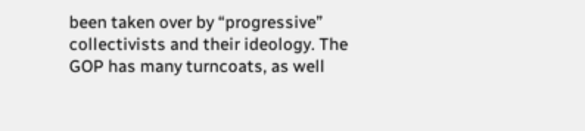been taken over by “progressive” collectivists and their ideology. The GOP has many turncoats, as well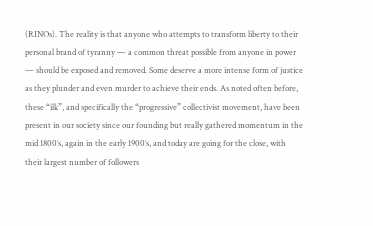(RINOs). The reality is that anyone who attempts to transform liberty to their personal brand of tyranny — a common threat possible from anyone in power — should be exposed and removed. Some deserve a more intense form of justice as they plunder and even murder to achieve their ends. As noted often before, these “ilk”, and specifically the “progressive” collectivist movement, have been present in our society since our founding but really gathered momentum in the mid 1800′s, again in the early 1900′s, and today are going for the close, with their largest number of followers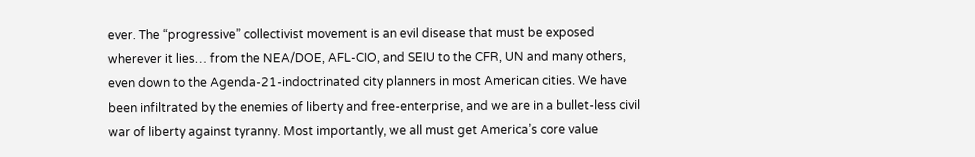ever. The “progressive” collectivist movement is an evil disease that must be exposed wherever it lies… from the NEA/DOE, AFL-CIO, and SEIU to the CFR, UN and many others, even down to the Agenda-21-indoctrinated city planners in most American cities. We have been infiltrated by the enemies of liberty and free-enterprise, and we are in a bullet-less civil war of liberty against tyranny. Most importantly, we all must get America’s core value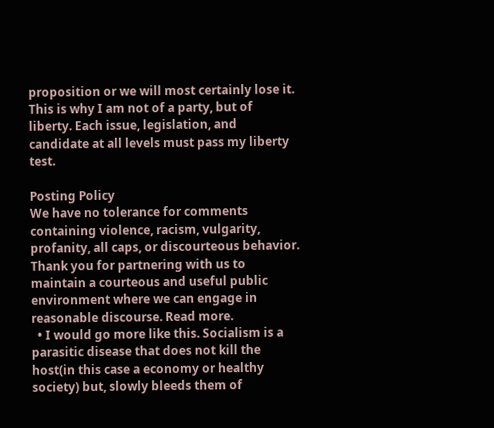proposition or we will most certainly lose it. This is why I am not of a party, but of liberty. Each issue, legislation, and candidate at all levels must pass my liberty test.

Posting Policy
We have no tolerance for comments containing violence, racism, vulgarity, profanity, all caps, or discourteous behavior. Thank you for partnering with us to maintain a courteous and useful public environment where we can engage in reasonable discourse. Read more.
  • I would go more like this. Socialism is a parasitic disease that does not kill the host(in this case a economy or healthy society) but, slowly bleeds them of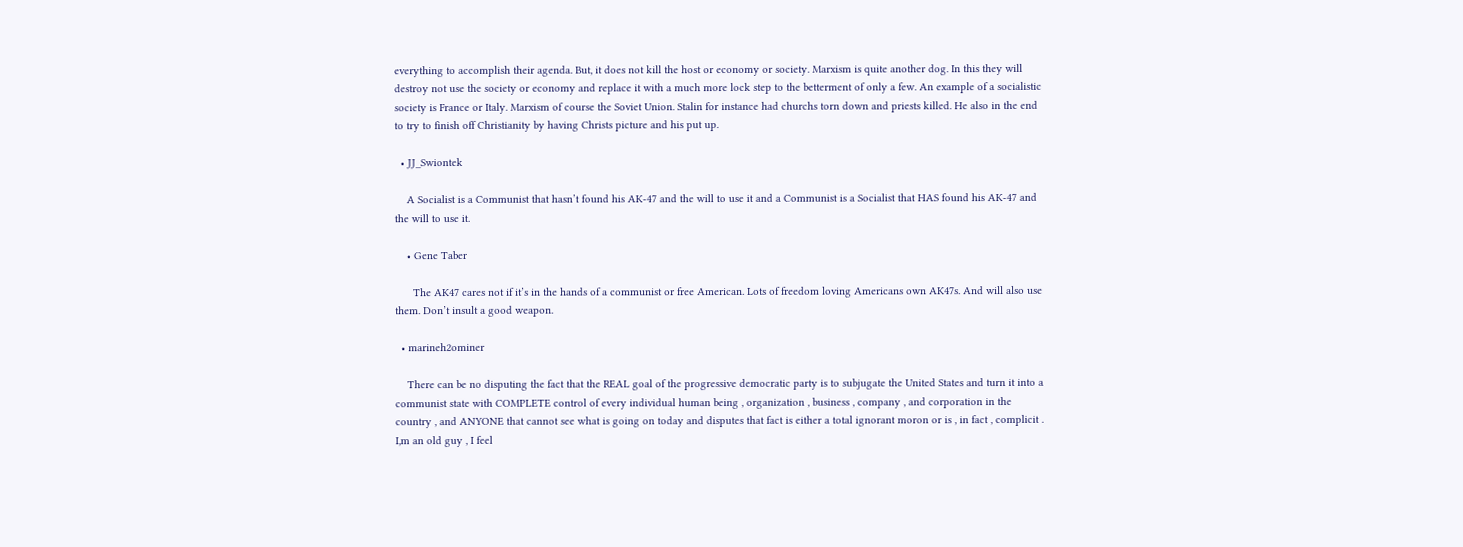everything to accomplish their agenda. But, it does not kill the host or economy or society. Marxism is quite another dog. In this they will destroy not use the society or economy and replace it with a much more lock step to the betterment of only a few. An example of a socialistic society is France or Italy. Marxism of course the Soviet Union. Stalin for instance had churchs torn down and priests killed. He also in the end to try to finish off Christianity by having Christs picture and his put up.

  • JJ_Swiontek

    A Socialist is a Communist that hasn’t found his AK-47 and the will to use it and a Communist is a Socialist that HAS found his AK-47 and the will to use it.

    • Gene Taber

      The AK47 cares not if it’s in the hands of a communist or free American. Lots of freedom loving Americans own AK47s. And will also use them. Don’t insult a good weapon.

  • marineh2ominer

    There can be no disputing the fact that the REAL goal of the progressive democratic party is to subjugate the United States and turn it into a communist state with COMPLETE control of every individual human being , organization , business , company , and corporation in the country , and ANYONE that cannot see what is going on today and disputes that fact is either a total ignorant moron or is , in fact , complicit . I,m an old guy , I feel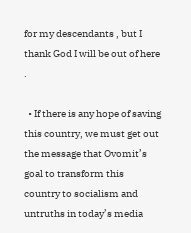for my descendants , but I thank God I will be out of here .

  • If there is any hope of saving this country, we must get out the message that Ovomit’s goal to transform this country to socialism and untruths in today’s media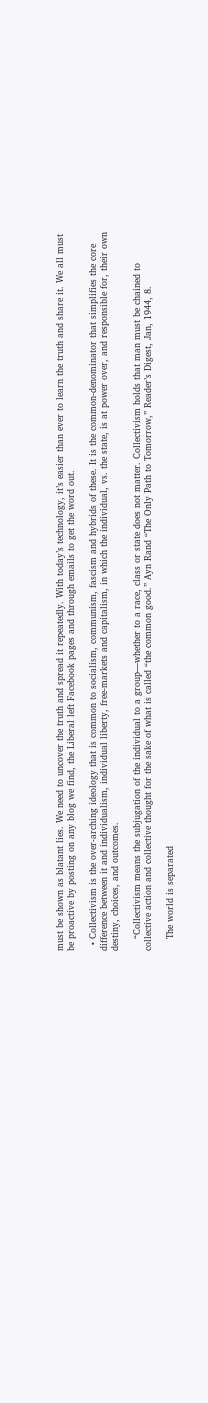must be shown as blatant lies. We need to uncover the truth and spread it repeatedly. With today’s technology, it’s easier than ever to learn the truth and share it. We all must be proactive by posting on any blog we find, the Liberal left Facebook pages and through emails to get the word out.

  • Collectivism is the over-arching ideology that is common to socialism, communism, fascism and hybrids of these. It is the common-denominator that simplifies the core difference between it and individualism, individual liberty, free-markets and capitalism, in which the individual, vs. the state, is at power over, and responsible for, their own destiny, choices, and outcomes.

    “Collectivism means the subjugation of the individual to a group—whether to a race, class or state does not matter. Collectivism holds that man must be chained to collective action and collective thought for the sake of what is called “the common good.” Ayn Rand “The Only Path to Tomorrow,” Reader’s Digest, Jan, 1944, 8.

    The world is separated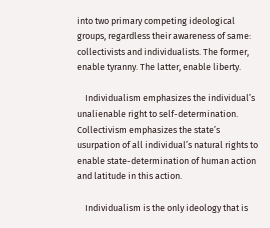into two primary competing ideological groups, regardless their awareness of same: collectivists and individualists. The former, enable tyranny. The latter, enable liberty.

    Individualism emphasizes the individual’s unalienable right to self-determination. Collectivism emphasizes the state’s usurpation of all individual’s natural rights to enable state-determination of human action and latitude in this action.

    Individualism is the only ideology that is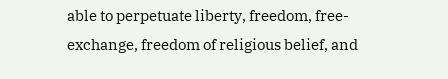able to perpetuate liberty, freedom, free-exchange, freedom of religious belief, and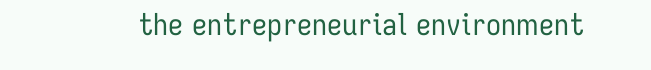the entrepreneurial environment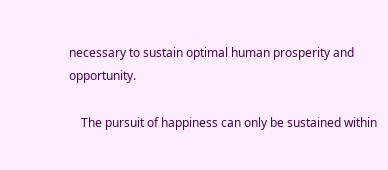necessary to sustain optimal human prosperity and opportunity.

    The pursuit of happiness can only be sustained within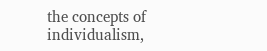the concepts of individualism,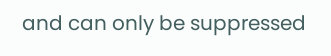and can only be suppressed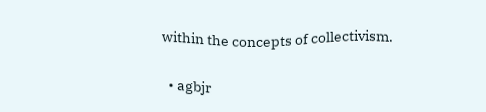within the concepts of collectivism.

  • agbjr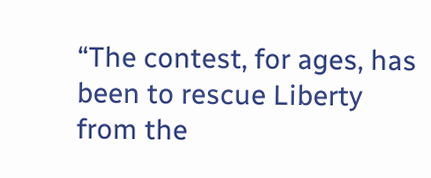“The contest, for ages, has been to rescue Liberty from the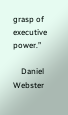grasp of executive power.”

    Daniel Webster